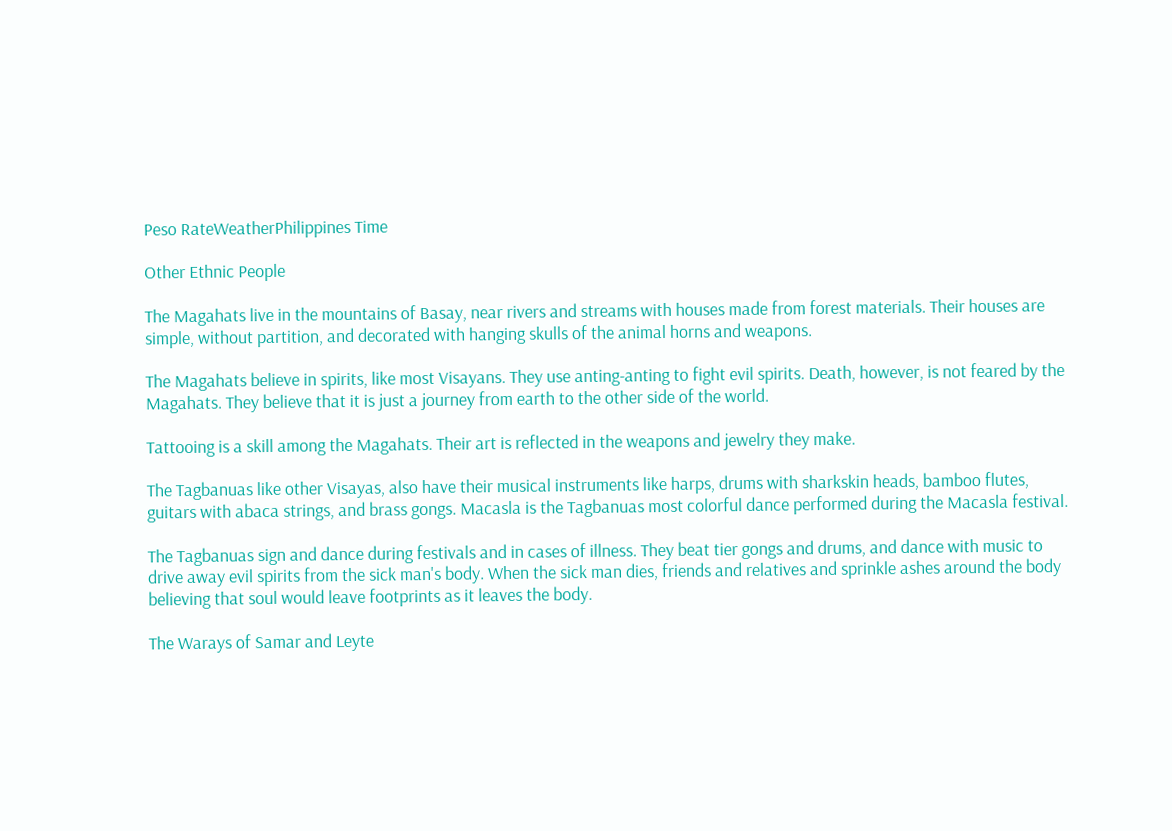Peso RateWeatherPhilippines Time

Other Ethnic People

The Magahats live in the mountains of Basay, near rivers and streams with houses made from forest materials. Their houses are simple, without partition, and decorated with hanging skulls of the animal horns and weapons.

The Magahats believe in spirits, like most Visayans. They use anting-anting to fight evil spirits. Death, however, is not feared by the Magahats. They believe that it is just a journey from earth to the other side of the world.

Tattooing is a skill among the Magahats. Their art is reflected in the weapons and jewelry they make.

The Tagbanuas like other Visayas, also have their musical instruments like harps, drums with sharkskin heads, bamboo flutes, guitars with abaca strings, and brass gongs. Macasla is the Tagbanuas most colorful dance performed during the Macasla festival.

The Tagbanuas sign and dance during festivals and in cases of illness. They beat tier gongs and drums, and dance with music to drive away evil spirits from the sick man's body. When the sick man dies, friends and relatives and sprinkle ashes around the body believing that soul would leave footprints as it leaves the body.

The Warays of Samar and Leyte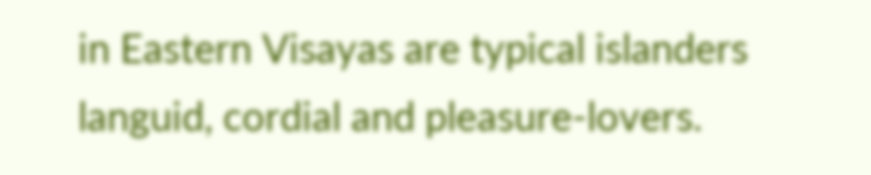in Eastern Visayas are typical islanders languid, cordial and pleasure-lovers.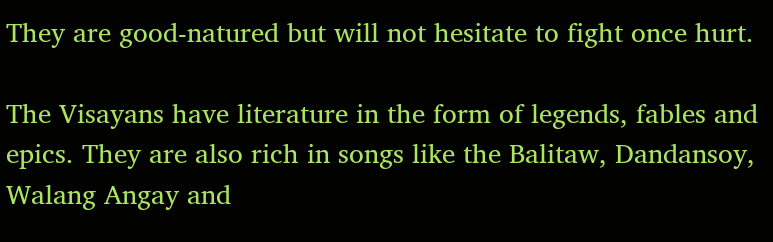They are good-natured but will not hesitate to fight once hurt.

The Visayans have literature in the form of legends, fables and epics. They are also rich in songs like the Balitaw, Dandansoy, Walang Angay and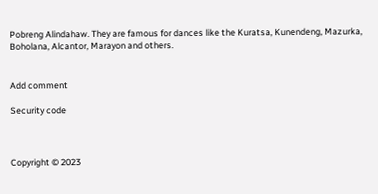Pobreng Alindahaw. They are famous for dances like the Kuratsa, Kunendeng, Mazurka, Boholana, Alcantor, Marayon and others.


Add comment

Security code



Copyright © 2023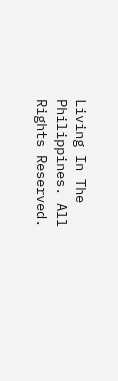Living In The Philippines. All Rights Reserved.